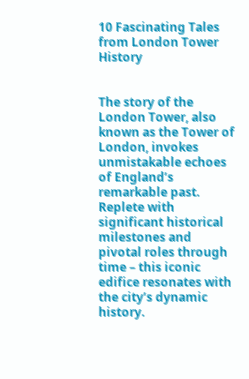10 Fascinating Tales from London Tower History


The story of the London Tower, also known as the Tower of London, invokes unmistakable echoes of England’s remarkable past. Replete with significant historical milestones and pivotal roles through time – this iconic edifice resonates with the city’s dynamic history.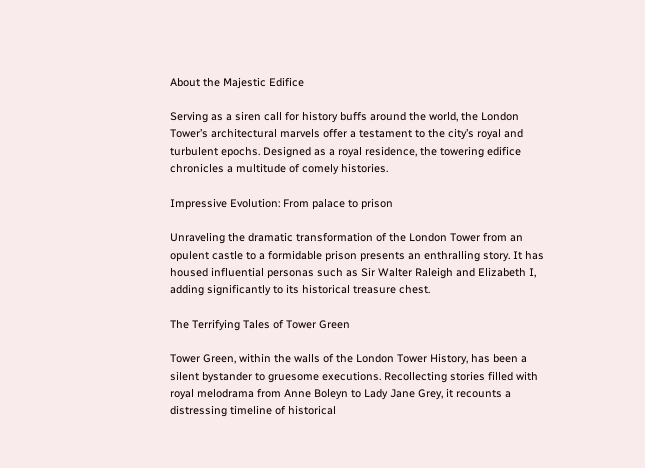About the Majestic Edifice

Serving as a siren call for history buffs around the world, the London Tower’s architectural marvels offer a testament to the city’s royal and turbulent epochs. Designed as a royal residence, the towering edifice chronicles a multitude of comely histories.

Impressive Evolution: From palace to prison

Unraveling the dramatic transformation of the London Tower from an opulent castle to a formidable prison presents an enthralling story. It has housed influential personas such as Sir Walter Raleigh and Elizabeth I, adding significantly to its historical treasure chest.

The Terrifying Tales of Tower Green

Tower Green, within the walls of the London Tower History, has been a silent bystander to gruesome executions. Recollecting stories filled with royal melodrama from Anne Boleyn to Lady Jane Grey, it recounts a distressing timeline of historical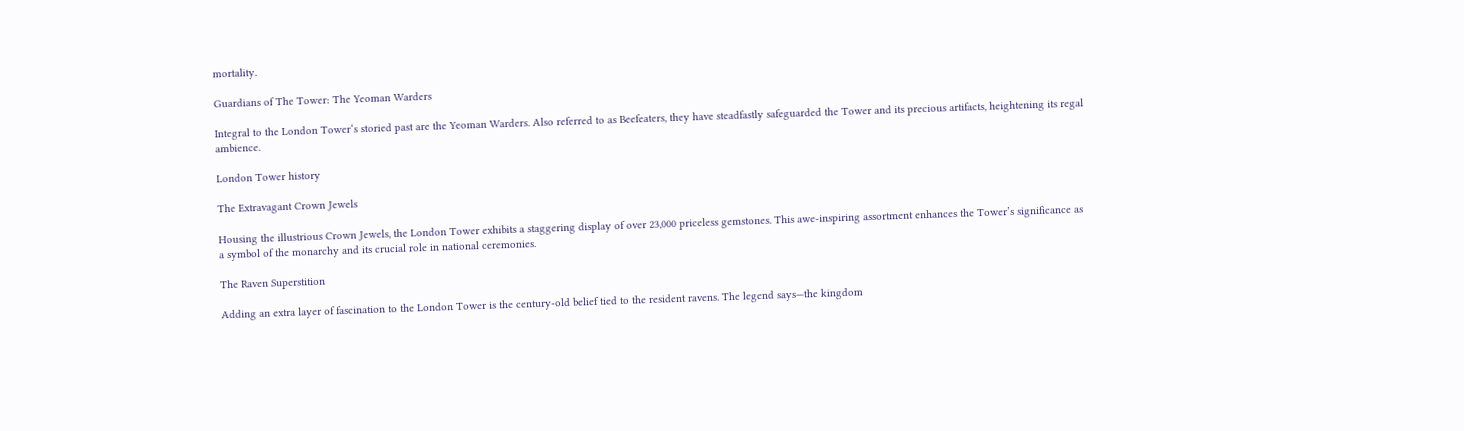mortality.

Guardians of The Tower: The Yeoman Warders

Integral to the London Tower‘s storied past are the Yeoman Warders. Also referred to as Beefeaters, they have steadfastly safeguarded the Tower and its precious artifacts, heightening its regal ambience.

London Tower history

The Extravagant Crown Jewels

Housing the illustrious Crown Jewels, the London Tower exhibits a staggering display of over 23,000 priceless gemstones. This awe-inspiring assortment enhances the Tower’s significance as a symbol of the monarchy and its crucial role in national ceremonies.

The Raven Superstition

Adding an extra layer of fascination to the London Tower is the century-old belief tied to the resident ravens. The legend says—the kingdom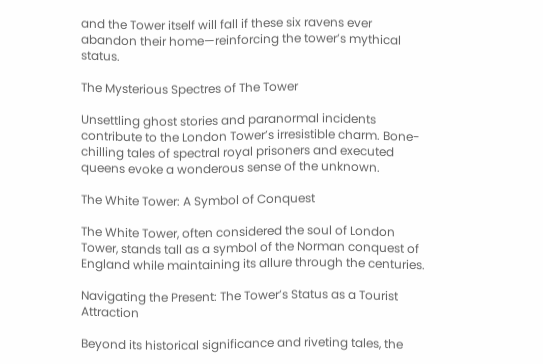and the Tower itself will fall if these six ravens ever abandon their home—reinforcing the tower’s mythical status.

The Mysterious Spectres of The Tower

Unsettling ghost stories and paranormal incidents contribute to the London Tower’s irresistible charm. Bone-chilling tales of spectral royal prisoners and executed queens evoke a wonderous sense of the unknown.

The White Tower: A Symbol of Conquest

The White Tower, often considered the soul of London Tower, stands tall as a symbol of the Norman conquest of England while maintaining its allure through the centuries.

Navigating the Present: The Tower’s Status as a Tourist Attraction

Beyond its historical significance and riveting tales, the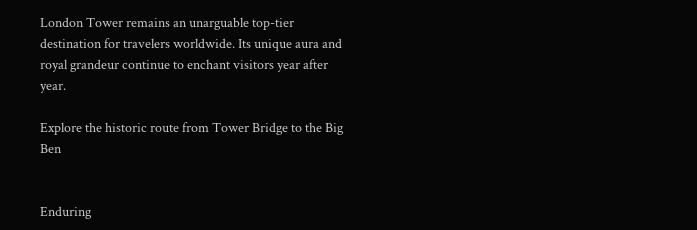London Tower remains an unarguable top-tier destination for travelers worldwide. Its unique aura and royal grandeur continue to enchant visitors year after year.

Explore the historic route from Tower Bridge to the Big Ben


Enduring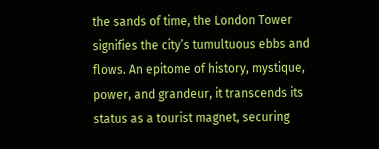the sands of time, the London Tower signifies the city’s tumultuous ebbs and flows. An epitome of history, mystique, power, and grandeur, it transcends its status as a tourist magnet, securing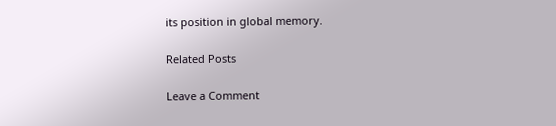its position in global memory.

Related Posts

Leave a Comment